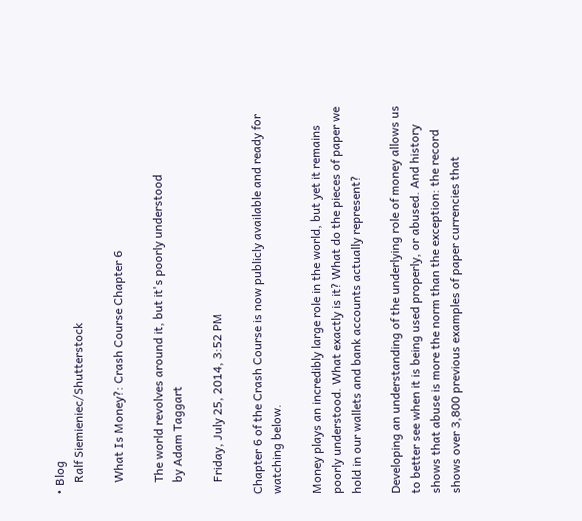• Blog
    Ralf Siemieniec/Shutterstock

    What Is Money?: Crash Course Chapter 6

    The world revolves around it, but it's poorly understood
    by Adam Taggart

    Friday, July 25, 2014, 3:52 PM

Chapter 6 of the Crash Course is now publicly available and ready for watching below.

Money plays an incredibly large role in the world, but yet it remains poorly understood. What exactly is it? What do the pieces of paper we hold in our wallets and bank accounts actually represent?

Developing an understanding of the underlying role of money allows us to better see when it is being used properly, or abused. And history shows that abuse is more the norm than the exception: the record shows over 3,800 previous examples of paper currencies that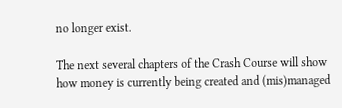no longer exist.

The next several chapters of the Crash Course will show how money is currently being created and (mis)managed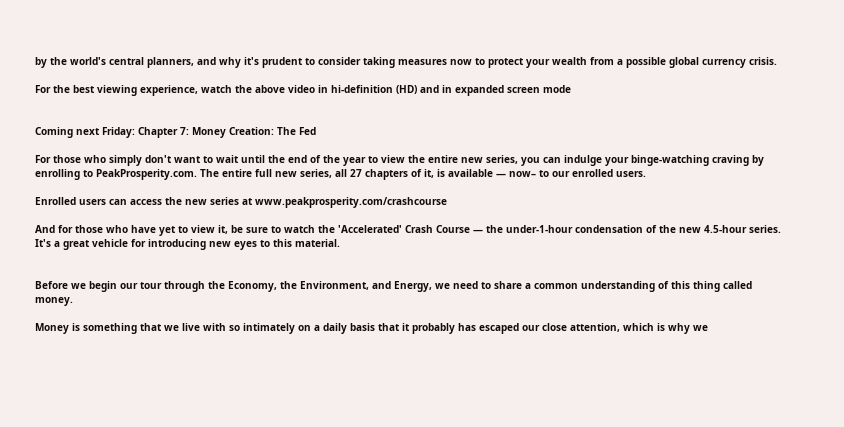by the world's central planners, and why it's prudent to consider taking measures now to protect your wealth from a possible global currency crisis.

For the best viewing experience, watch the above video in hi-definition (HD) and in expanded screen mode


Coming next Friday: Chapter 7: Money Creation: The Fed

For those who simply don't want to wait until the end of the year to view the entire new series, you can indulge your binge-watching craving by enrolling to PeakProsperity.com. The entire full new series, all 27 chapters of it, is available — now– to our enrolled users.

Enrolled users can access the new series at www.peakprosperity.com/crashcourse

And for those who have yet to view it, be sure to watch the 'Accelerated' Crash Course — the under-1-hour condensation of the new 4.5-hour series. It's a great vehicle for introducing new eyes to this material.


Before we begin our tour through the Economy, the Environment, and Energy, we need to share a common understanding of this thing called money.

Money is something that we live with so intimately on a daily basis that it probably has escaped our close attention, which is why we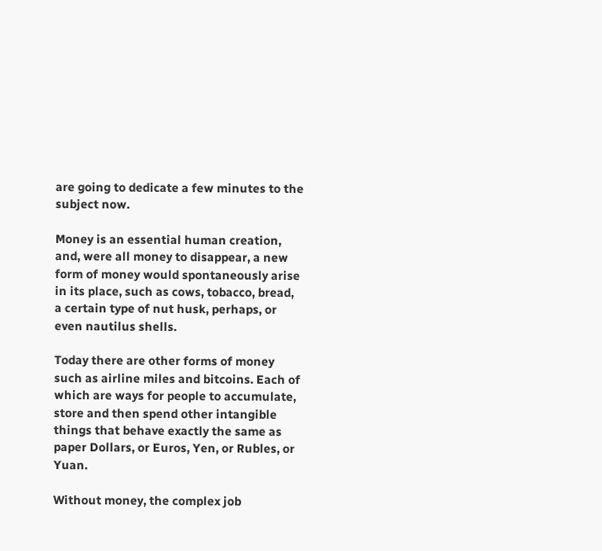are going to dedicate a few minutes to the subject now.

Money is an essential human creation, and, were all money to disappear, a new form of money would spontaneously arise in its place, such as cows, tobacco, bread, a certain type of nut husk, perhaps, or even nautilus shells.

Today there are other forms of money such as airline miles and bitcoins. Each of which are ways for people to accumulate, store and then spend other intangible things that behave exactly the same as paper Dollars, or Euros, Yen, or Rubles, or Yuan.

Without money, the complex job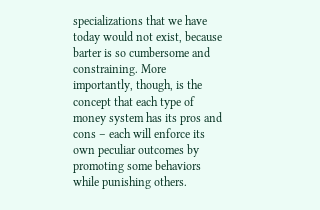specializations that we have today would not exist, because barter is so cumbersome and constraining. More importantly, though, is the concept that each type of money system has its pros and cons – each will enforce its own peculiar outcomes by promoting some behaviors while punishing others.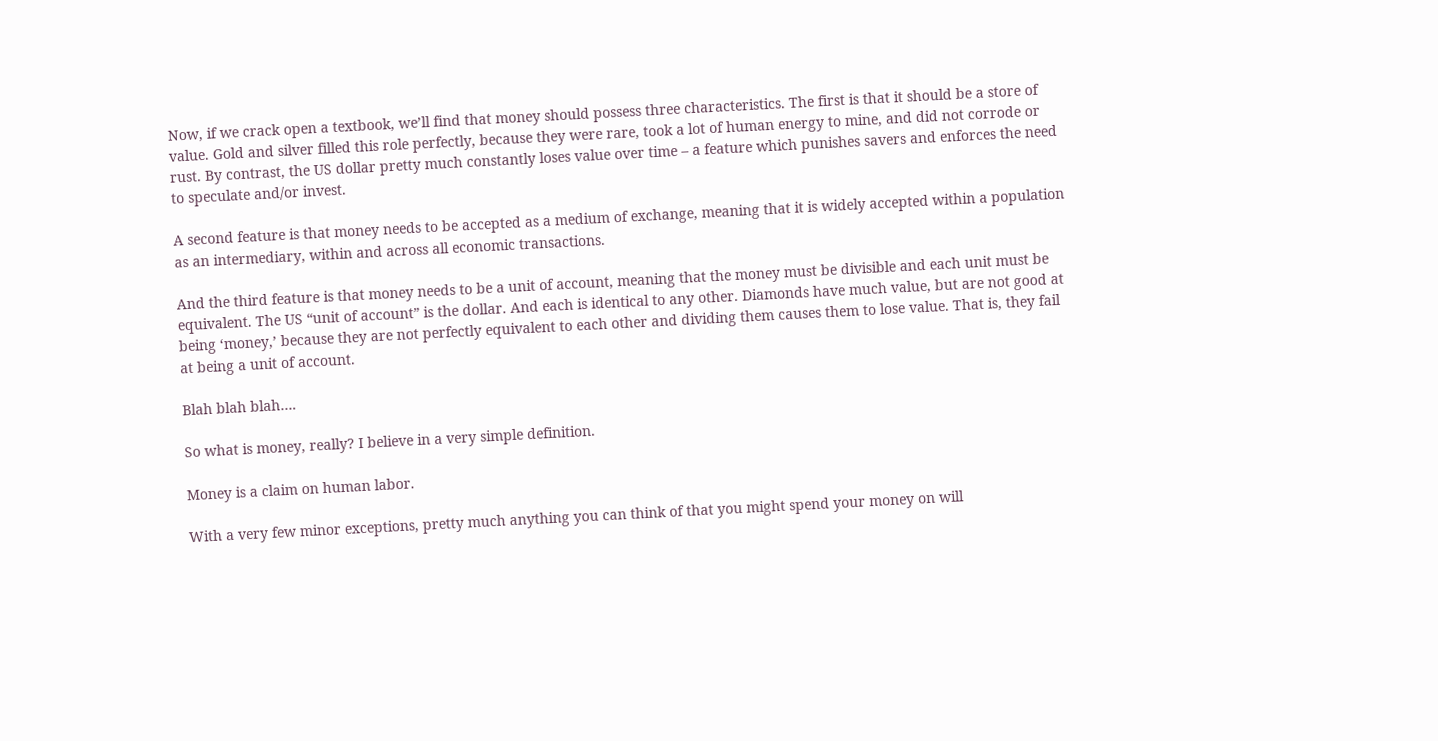Now, if we crack open a textbook, we’ll find that money should possess three characteristics. The first is that it should be a store of value. Gold and silver filled this role perfectly, because they were rare, took a lot of human energy to mine, and did not corrode or rust. By contrast, the US dollar pretty much constantly loses value over time – a feature which punishes savers and enforces the need to speculate and/or invest.

A second feature is that money needs to be accepted as a medium of exchange, meaning that it is widely accepted within a population as an intermediary, within and across all economic transactions.

And the third feature is that money needs to be a unit of account, meaning that the money must be divisible and each unit must be equivalent. The US “unit of account” is the dollar. And each is identical to any other. Diamonds have much value, but are not good at being ‘money,’ because they are not perfectly equivalent to each other and dividing them causes them to lose value. That is, they fail at being a unit of account.

Blah blah blah….

So what is money, really? I believe in a very simple definition.

Money is a claim on human labor.

With a very few minor exceptions, pretty much anything you can think of that you might spend your money on will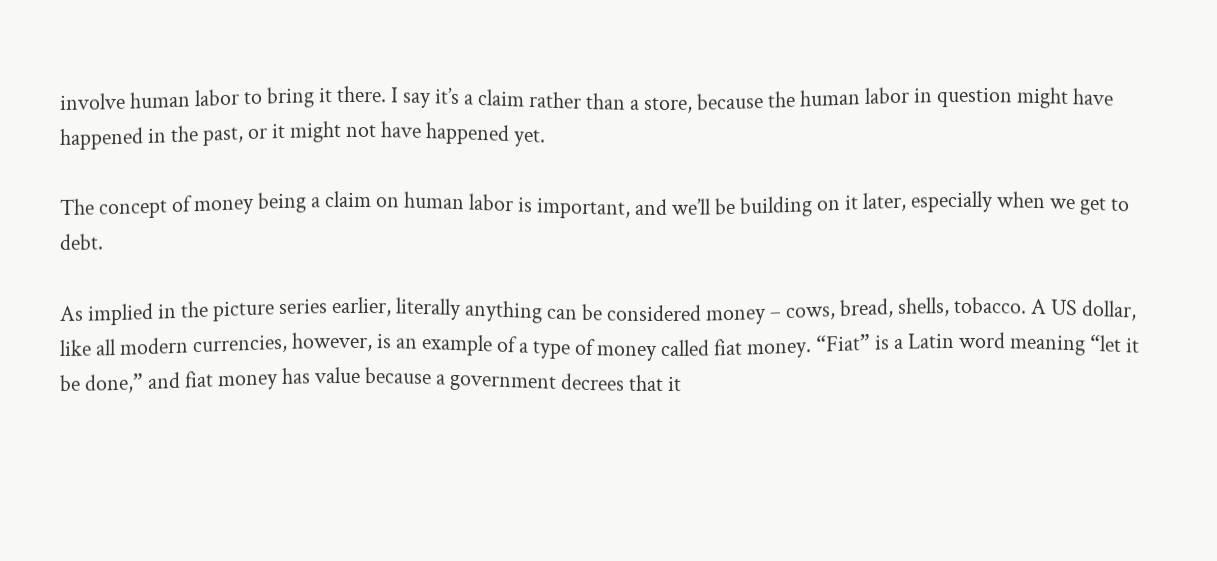involve human labor to bring it there. I say it’s a claim rather than a store, because the human labor in question might have happened in the past, or it might not have happened yet.

The concept of money being a claim on human labor is important, and we’ll be building on it later, especially when we get to debt.

As implied in the picture series earlier, literally anything can be considered money – cows, bread, shells, tobacco. A US dollar, like all modern currencies, however, is an example of a type of money called fiat money. “Fiat” is a Latin word meaning “let it be done,” and fiat money has value because a government decrees that it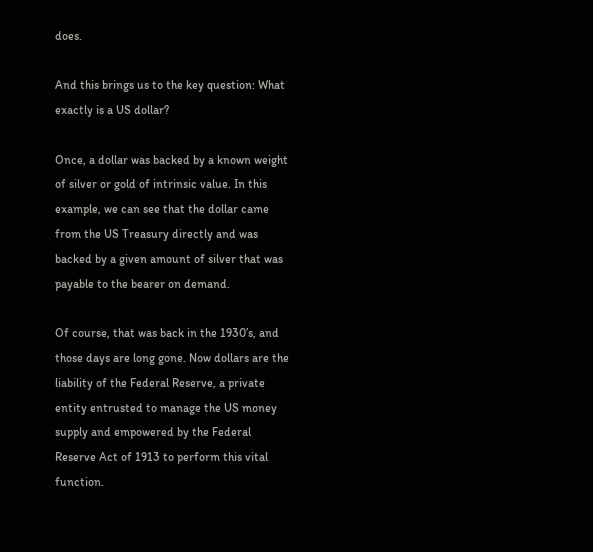does.

And this brings us to the key question: What exactly is a US dollar?

Once, a dollar was backed by a known weight of silver or gold of intrinsic value. In this example, we can see that the dollar came from the US Treasury directly and was backed by a given amount of silver that was payable to the bearer on demand.

Of course, that was back in the 1930’s, and those days are long gone. Now dollars are the liability of the Federal Reserve, a private entity entrusted to manage the US money supply and empowered by the Federal Reserve Act of 1913 to perform this vital function.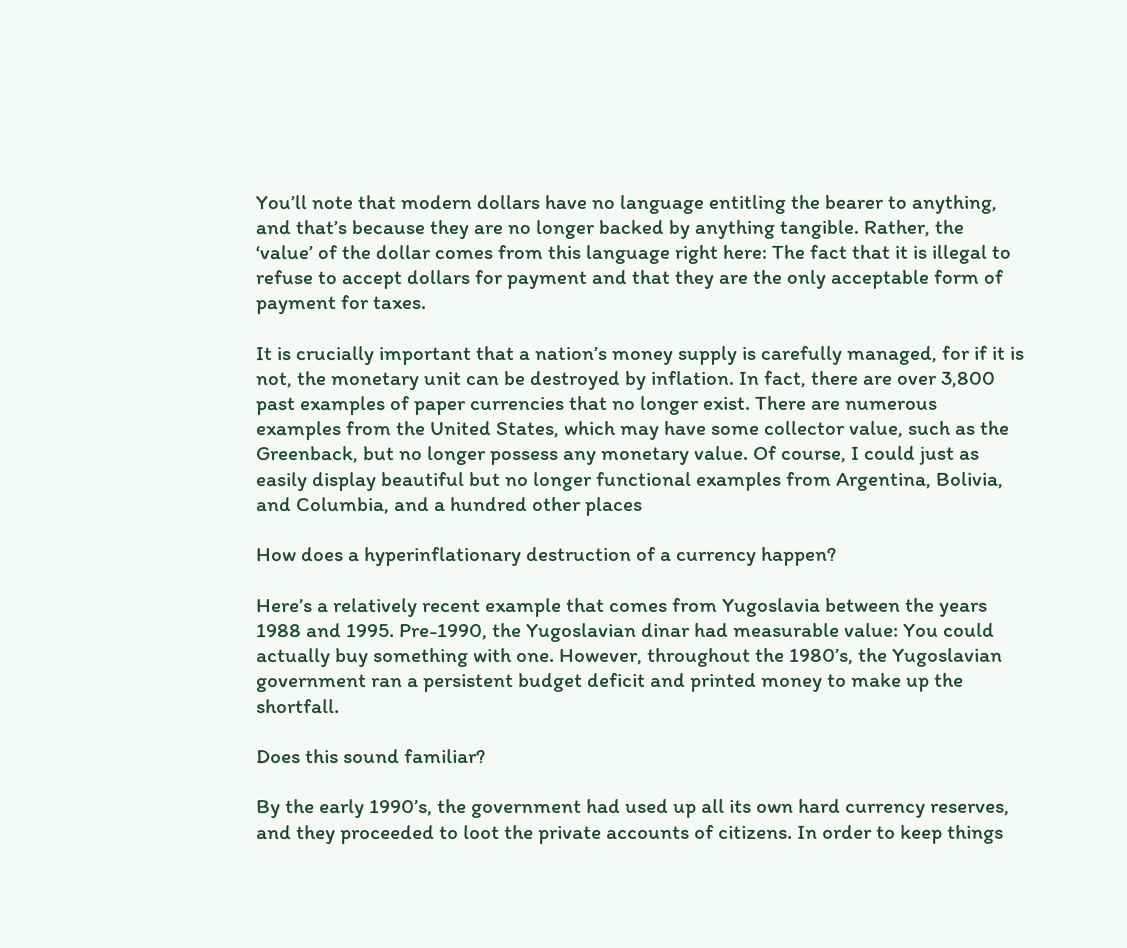You’ll note that modern dollars have no language entitling the bearer to anything, and that’s because they are no longer backed by anything tangible. Rather, the ‘value’ of the dollar comes from this language right here: The fact that it is illegal to refuse to accept dollars for payment and that they are the only acceptable form of payment for taxes.

It is crucially important that a nation’s money supply is carefully managed, for if it is not, the monetary unit can be destroyed by inflation. In fact, there are over 3,800 past examples of paper currencies that no longer exist. There are numerous examples from the United States, which may have some collector value, such as the Greenback, but no longer possess any monetary value. Of course, I could just as easily display beautiful but no longer functional examples from Argentina, Bolivia, and Columbia, and a hundred other places

How does a hyperinflationary destruction of a currency happen?

Here’s a relatively recent example that comes from Yugoslavia between the years 1988 and 1995. Pre-1990, the Yugoslavian dinar had measurable value: You could actually buy something with one. However, throughout the 1980’s, the Yugoslavian government ran a persistent budget deficit and printed money to make up the shortfall.

Does this sound familiar?

By the early 1990’s, the government had used up all its own hard currency reserves, and they proceeded to loot the private accounts of citizens. In order to keep things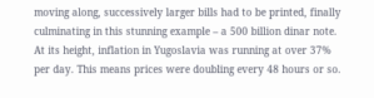moving along, successively larger bills had to be printed, finally culminating in this stunning example – a 500 billion dinar note. At its height, inflation in Yugoslavia was running at over 37% per day. This means prices were doubling every 48 hours or so.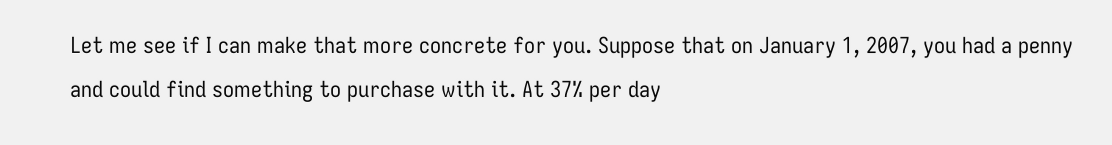Let me see if I can make that more concrete for you. Suppose that on January 1, 2007, you had a penny and could find something to purchase with it. At 37% per day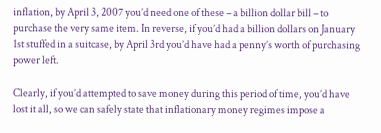inflation, by April 3, 2007 you’d need one of these – a billion dollar bill – to purchase the very same item. In reverse, if you’d had a billion dollars on January 1st stuffed in a suitcase, by April 3rd you’d have had a penny’s worth of purchasing power left.

Clearly, if you’d attempted to save money during this period of time, you’d have lost it all, so we can safely state that inflationary money regimes impose a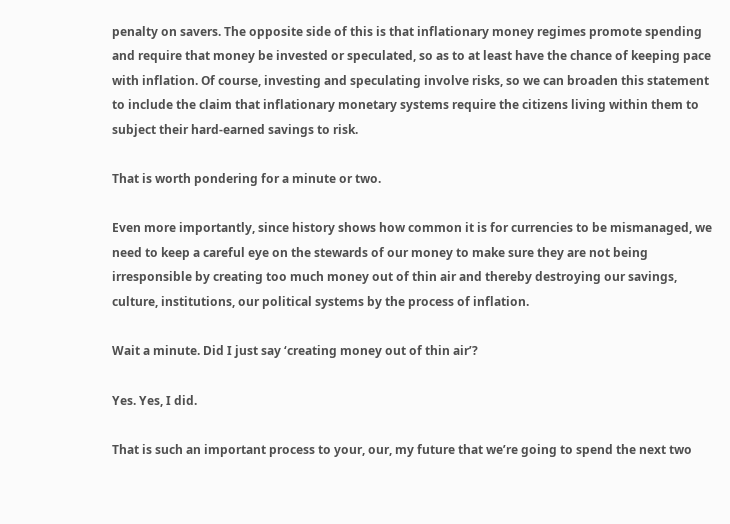penalty on savers. The opposite side of this is that inflationary money regimes promote spending and require that money be invested or speculated, so as to at least have the chance of keeping pace with inflation. Of course, investing and speculating involve risks, so we can broaden this statement to include the claim that inflationary monetary systems require the citizens living within them to subject their hard-earned savings to risk.

That is worth pondering for a minute or two.

Even more importantly, since history shows how common it is for currencies to be mismanaged, we need to keep a careful eye on the stewards of our money to make sure they are not being irresponsible by creating too much money out of thin air and thereby destroying our savings, culture, institutions, our political systems by the process of inflation.

Wait a minute. Did I just say ‘creating money out of thin air’?

Yes. Yes, I did.

That is such an important process to your, our, my future that we’re going to spend the next two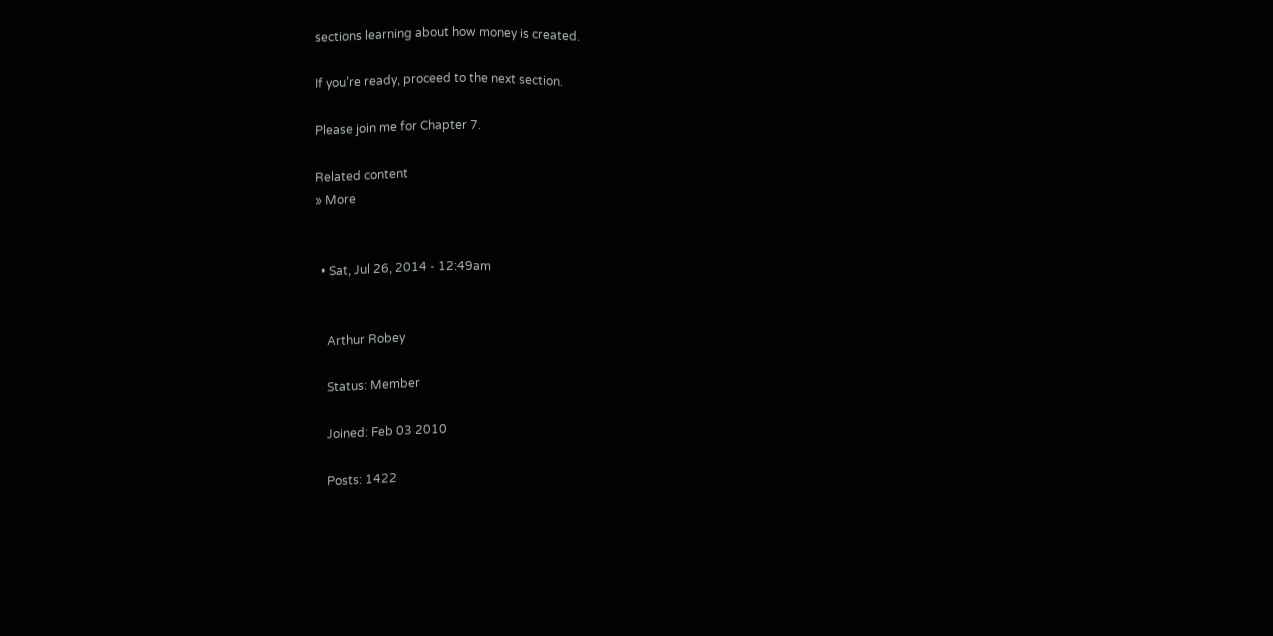sections learning about how money is created.

If you’re ready, proceed to the next section.

Please join me for Chapter 7.

Related content
» More


  • Sat, Jul 26, 2014 - 12:49am


    Arthur Robey

    Status: Member

    Joined: Feb 03 2010

    Posts: 1422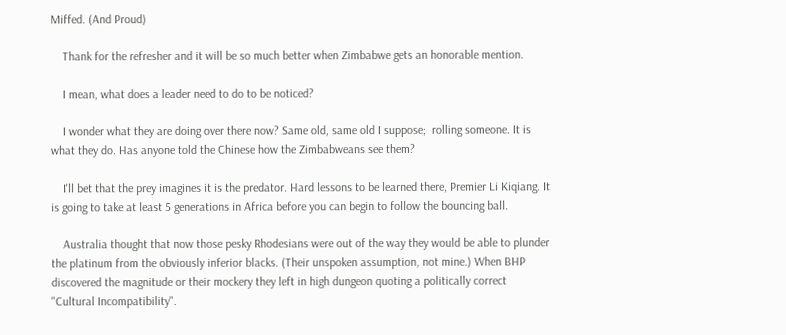Miffed. (And Proud)

    Thank for the refresher and it will be so much better when Zimbabwe gets an honorable mention.

    I mean, what does a leader need to do to be noticed?

    I wonder what they are doing over there now? Same old, same old I suppose;  rolling someone. It is what they do. Has anyone told the Chinese how the Zimbabweans see them?

    I'll bet that the prey imagines it is the predator. Hard lessons to be learned there, Premier Li Kiqiang. It is going to take at least 5 generations in Africa before you can begin to follow the bouncing ball.

    Australia thought that now those pesky Rhodesians were out of the way they would be able to plunder the platinum from the obviously inferior blacks. (Their unspoken assumption, not mine.) When BHP discovered the magnitude or their mockery they left in high dungeon quoting a politically correct "Cultural Incompatibility".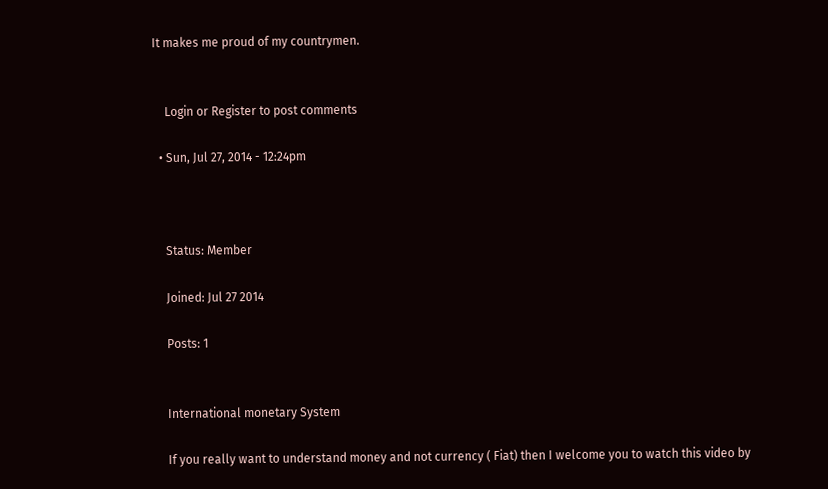It makes me proud of my countrymen.


    Login or Register to post comments

  • Sun, Jul 27, 2014 - 12:24pm



    Status: Member

    Joined: Jul 27 2014

    Posts: 1


    International monetary System

    If you really want to understand money and not currency ( Fiat) then I welcome you to watch this video by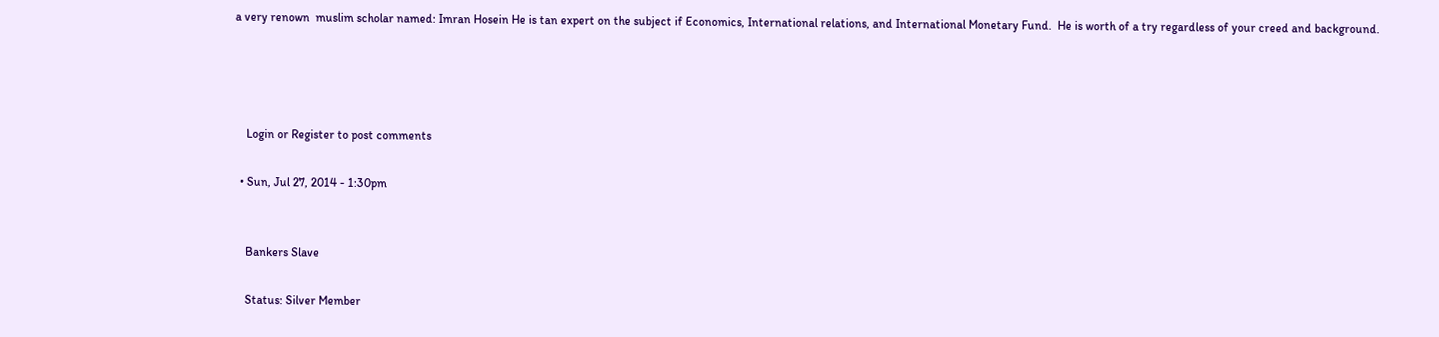a very renown  muslim scholar named: Imran Hosein He is tan expert on the subject if Economics, International relations, and International Monetary Fund.  He is worth of a try regardless of your creed and background.




    Login or Register to post comments

  • Sun, Jul 27, 2014 - 1:30pm


    Bankers Slave

    Status: Silver Member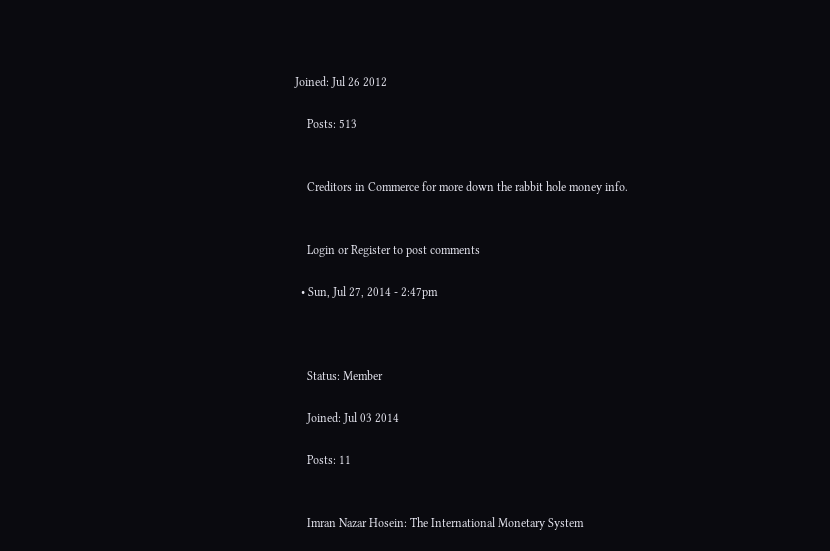Joined: Jul 26 2012

    Posts: 513


    Creditors in Commerce for more down the rabbit hole money info.


    Login or Register to post comments

  • Sun, Jul 27, 2014 - 2:47pm



    Status: Member

    Joined: Jul 03 2014

    Posts: 11


    Imran Nazar Hosein: The International Monetary System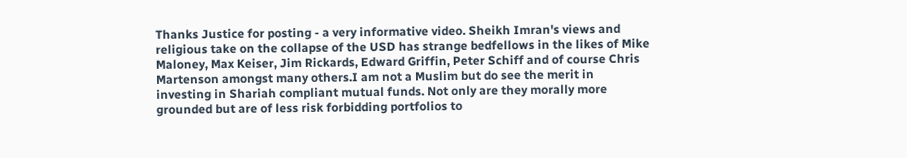Thanks Justice for posting - a very informative video. Sheikh Imran's views and religious take on the collapse of the USD has strange bedfellows in the likes of Mike Maloney, Max Keiser, Jim Rickards, Edward Griffin, Peter Schiff and of course Chris Martenson amongst many others.I am not a Muslim but do see the merit in investing in Shariah compliant mutual funds. Not only are they morally more grounded but are of less risk forbidding portfolios to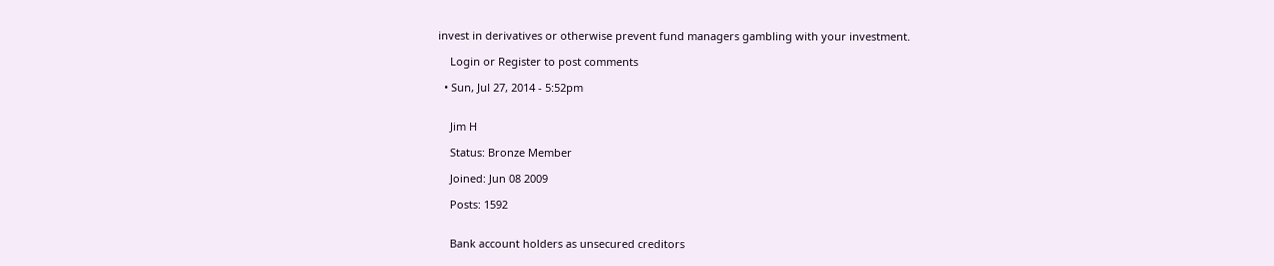invest in derivatives or otherwise prevent fund managers gambling with your investment.

    Login or Register to post comments

  • Sun, Jul 27, 2014 - 5:52pm


    Jim H

    Status: Bronze Member

    Joined: Jun 08 2009

    Posts: 1592


    Bank account holders as unsecured creditors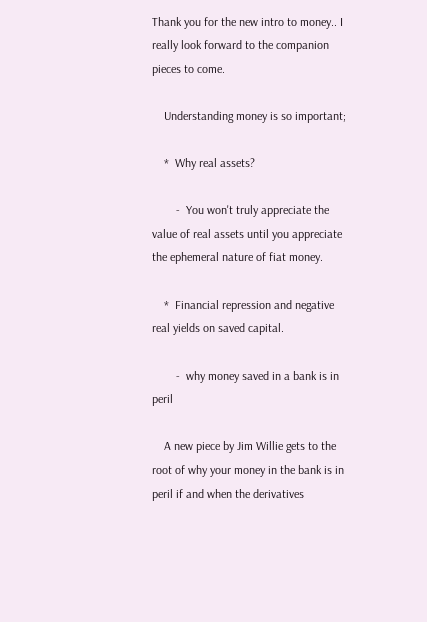Thank you for the new intro to money.. I really look forward to the companion pieces to come.

    Understanding money is so important;

    *  Why real assets?

        -  You won't truly appreciate the value of real assets until you appreciate the ephemeral nature of fiat money.

    *  Financial repression and negative real yields on saved capital.

        -  why money saved in a bank is in peril

    A new piece by Jim Willie gets to the root of why your money in the bank is in peril if and when the derivatives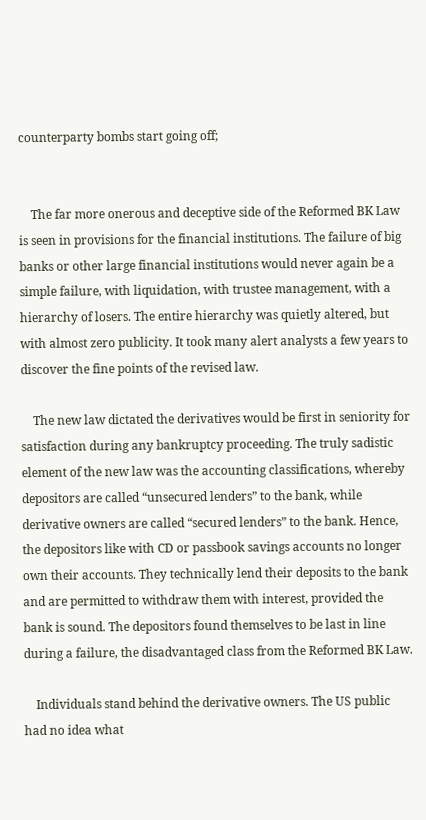counterparty bombs start going off;


    The far more onerous and deceptive side of the Reformed BK Law is seen in provisions for the financial institutions. The failure of big banks or other large financial institutions would never again be a simple failure, with liquidation, with trustee management, with a hierarchy of losers. The entire hierarchy was quietly altered, but with almost zero publicity. It took many alert analysts a few years to discover the fine points of the revised law.

    The new law dictated the derivatives would be first in seniority for satisfaction during any bankruptcy proceeding. The truly sadistic element of the new law was the accounting classifications, whereby depositors are called “unsecured lenders” to the bank, while derivative owners are called “secured lenders” to the bank. Hence, the depositors like with CD or passbook savings accounts no longer own their accounts. They technically lend their deposits to the bank and are permitted to withdraw them with interest, provided the bank is sound. The depositors found themselves to be last in line during a failure, the disadvantaged class from the Reformed BK Law.

    Individuals stand behind the derivative owners. The US public had no idea what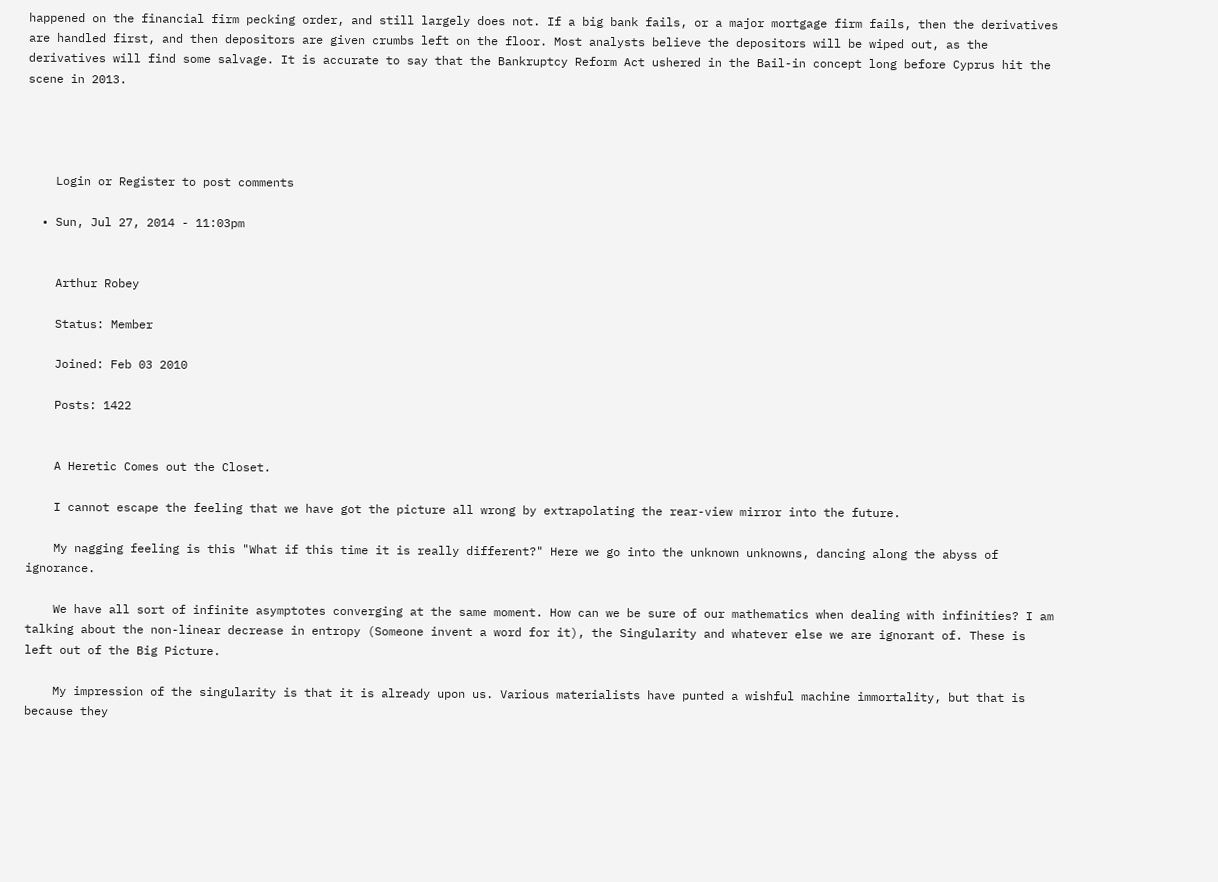happened on the financial firm pecking order, and still largely does not. If a big bank fails, or a major mortgage firm fails, then the derivatives are handled first, and then depositors are given crumbs left on the floor. Most analysts believe the depositors will be wiped out, as the derivatives will find some salvage. It is accurate to say that the Bankruptcy Reform Act ushered in the Bail-in concept long before Cyprus hit the scene in 2013.




    Login or Register to post comments

  • Sun, Jul 27, 2014 - 11:03pm


    Arthur Robey

    Status: Member

    Joined: Feb 03 2010

    Posts: 1422


    A Heretic Comes out the Closet.

    I cannot escape the feeling that we have got the picture all wrong by extrapolating the rear-view mirror into the future.

    My nagging feeling is this "What if this time it is really different?" Here we go into the unknown unknowns, dancing along the abyss of ignorance.

    We have all sort of infinite asymptotes converging at the same moment. How can we be sure of our mathematics when dealing with infinities? I am talking about the non-linear decrease in entropy (Someone invent a word for it), the Singularity and whatever else we are ignorant of. These is left out of the Big Picture.

    My impression of the singularity is that it is already upon us. Various materialists have punted a wishful machine immortality, but that is because they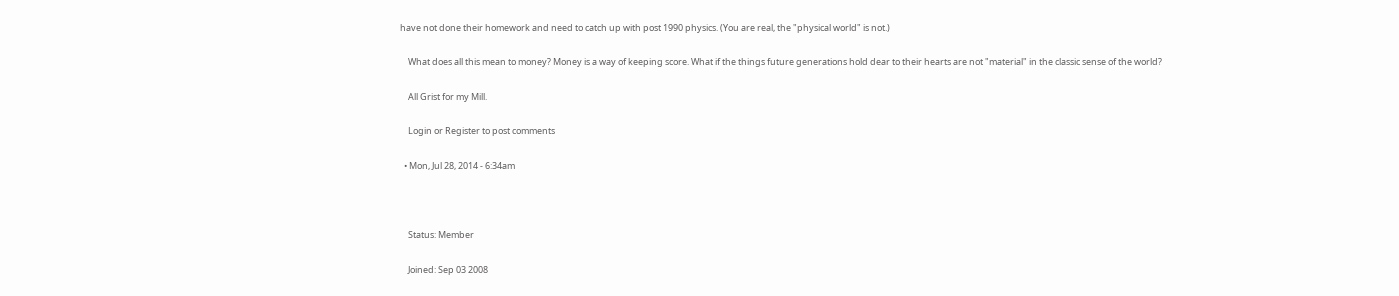have not done their homework and need to catch up with post 1990 physics. (You are real, the "physical world" is not.)

    What does all this mean to money? Money is a way of keeping score. What if the things future generations hold dear to their hearts are not "material" in the classic sense of the world?

    All Grist for my Mill.

    Login or Register to post comments

  • Mon, Jul 28, 2014 - 6:34am



    Status: Member

    Joined: Sep 03 2008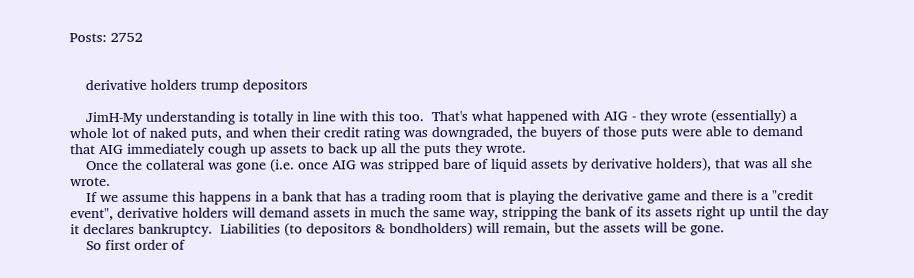Posts: 2752


    derivative holders trump depositors

    JimH-My understanding is totally in line with this too.  That's what happened with AIG - they wrote (essentially) a whole lot of naked puts, and when their credit rating was downgraded, the buyers of those puts were able to demand that AIG immediately cough up assets to back up all the puts they wrote.
    Once the collateral was gone (i.e. once AIG was stripped bare of liquid assets by derivative holders), that was all she wrote.
    If we assume this happens in a bank that has a trading room that is playing the derivative game and there is a "credit event", derivative holders will demand assets in much the same way, stripping the bank of its assets right up until the day it declares bankruptcy.  Liabilities (to depositors & bondholders) will remain, but the assets will be gone.
    So first order of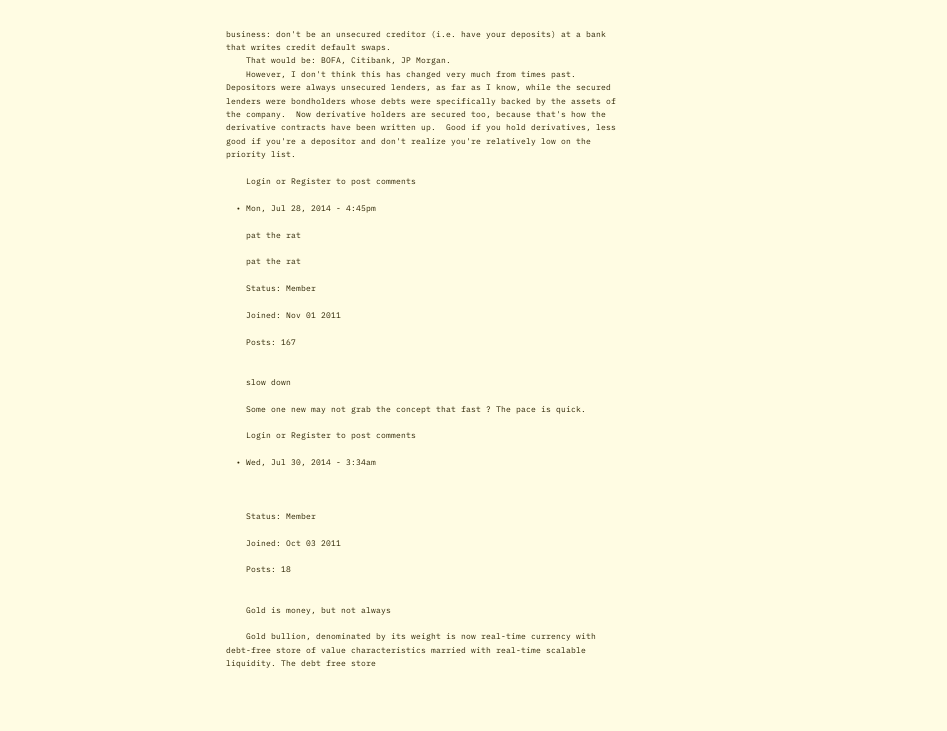business: don't be an unsecured creditor (i.e. have your deposits) at a bank that writes credit default swaps.
    That would be: BOFA, Citibank, JP Morgan.
    However, I don't think this has changed very much from times past.  Depositors were always unsecured lenders, as far as I know, while the secured lenders were bondholders whose debts were specifically backed by the assets of the company.  Now derivative holders are secured too, because that's how the derivative contracts have been written up.  Good if you hold derivatives, less good if you're a depositor and don't realize you're relatively low on the priority list.

    Login or Register to post comments

  • Mon, Jul 28, 2014 - 4:45pm

    pat the rat

    pat the rat

    Status: Member

    Joined: Nov 01 2011

    Posts: 167


    slow down

    Some one new may not grab the concept that fast ? The pace is quick.

    Login or Register to post comments

  • Wed, Jul 30, 2014 - 3:34am



    Status: Member

    Joined: Oct 03 2011

    Posts: 18


    Gold is money, but not always

    Gold bullion, denominated by its weight is now real-time currency with debt-free store of value characteristics married with real-time scalable liquidity. The debt free store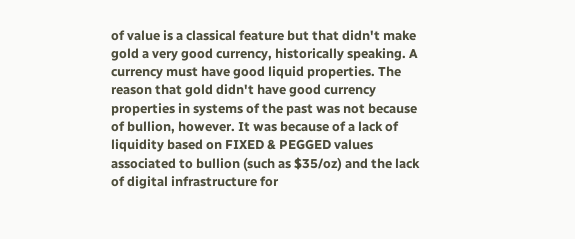of value is a classical feature but that didn't make gold a very good currency, historically speaking. A currency must have good liquid properties. The reason that gold didn't have good currency properties in systems of the past was not because of bullion, however. It was because of a lack of liquidity based on FIXED & PEGGED values associated to bullion (such as $35/oz) and the lack of digital infrastructure for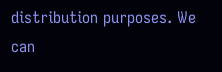distribution purposes. We can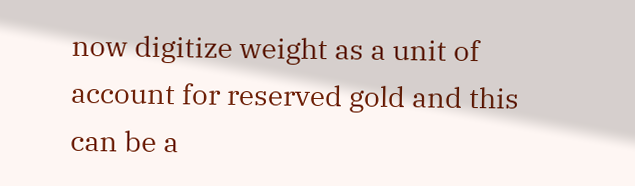now digitize weight as a unit of account for reserved gold and this can be a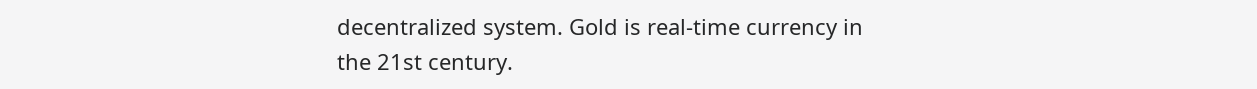decentralized system. Gold is real-time currency in the 21st century.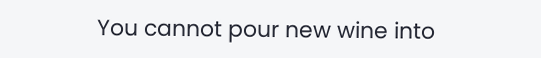You cannot pour new wine into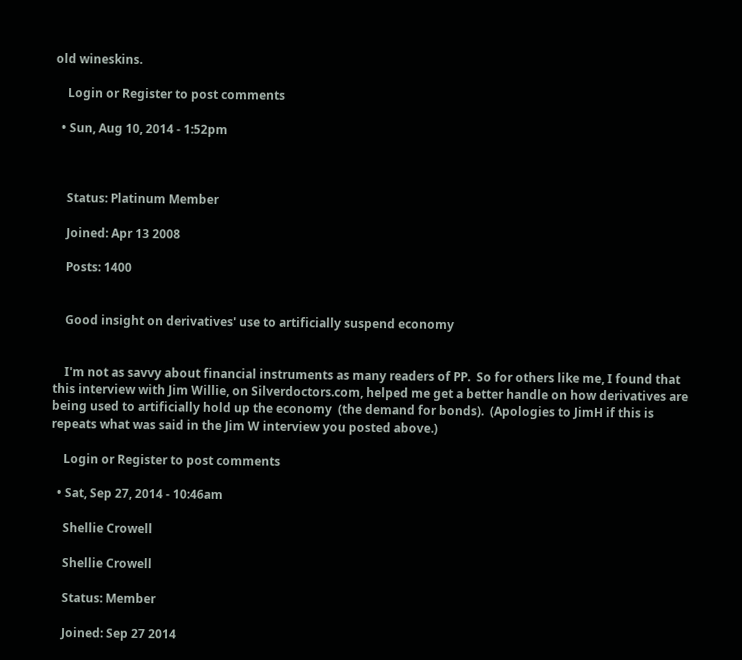old wineskins.

    Login or Register to post comments

  • Sun, Aug 10, 2014 - 1:52pm



    Status: Platinum Member

    Joined: Apr 13 2008

    Posts: 1400


    Good insight on derivatives' use to artificially suspend economy


    I'm not as savvy about financial instruments as many readers of PP.  So for others like me, I found that this interview with Jim Willie, on Silverdoctors.com, helped me get a better handle on how derivatives are being used to artificially hold up the economy  (the demand for bonds).  (Apologies to JimH if this is repeats what was said in the Jim W interview you posted above.)

    Login or Register to post comments

  • Sat, Sep 27, 2014 - 10:46am

    Shellie Crowell

    Shellie Crowell

    Status: Member

    Joined: Sep 27 2014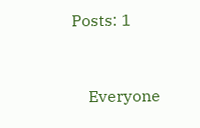Posts: 1



    Everyone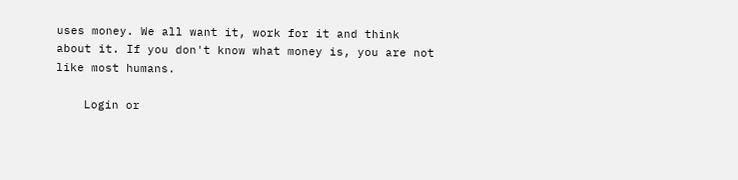uses money. We all want it, work for it and think about it. If you don't know what money is, you are not like most humans.

    Login or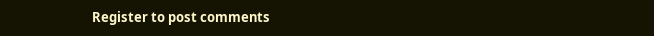Register to post comments